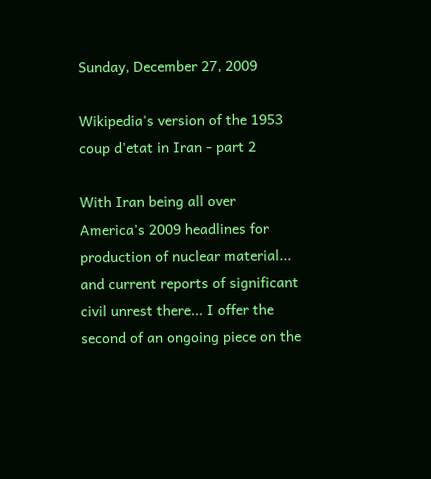Sunday, December 27, 2009

Wikipedia's version of the 1953 coup d'etat in Iran - part 2

With Iran being all over America's 2009 headlines for production of nuclear material... and current reports of significant civil unrest there... I offer the second of an ongoing piece on the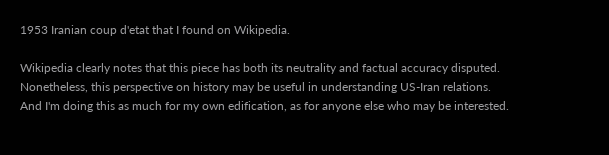1953 Iranian coup d'etat that I found on Wikipedia.

Wikipedia clearly notes that this piece has both its neutrality and factual accuracy disputed. Nonetheless, this perspective on history may be useful in understanding US-Iran relations. And I'm doing this as much for my own edification, as for anyone else who may be interested.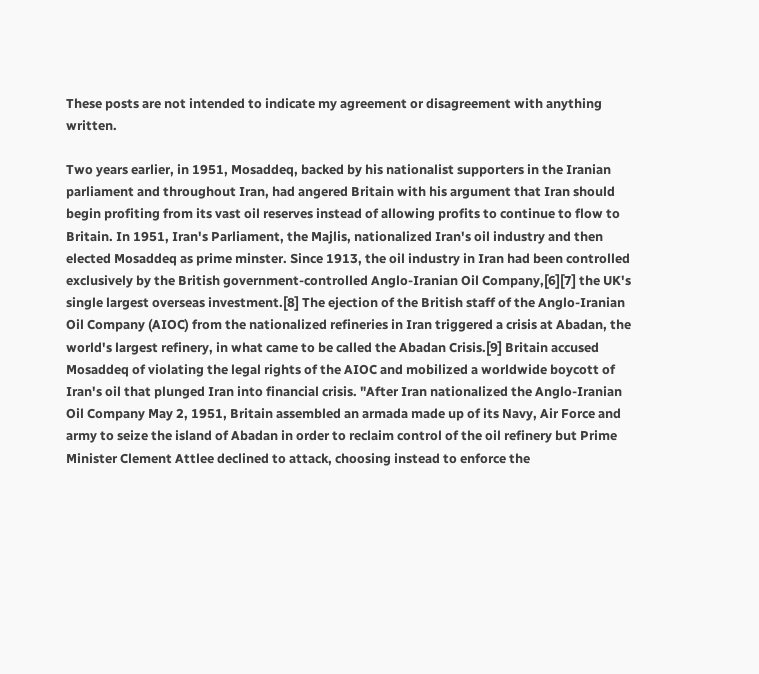These posts are not intended to indicate my agreement or disagreement with anything written.

Two years earlier, in 1951, Mosaddeq, backed by his nationalist supporters in the Iranian parliament and throughout Iran, had angered Britain with his argument that Iran should begin profiting from its vast oil reserves instead of allowing profits to continue to flow to Britain. In 1951, Iran's Parliament, the Majlis, nationalized Iran's oil industry and then elected Mosaddeq as prime minster. Since 1913, the oil industry in Iran had been controlled exclusively by the British government-controlled Anglo-Iranian Oil Company,[6][7] the UK's single largest overseas investment.[8] The ejection of the British staff of the Anglo-Iranian Oil Company (AIOC) from the nationalized refineries in Iran triggered a crisis at Abadan, the world's largest refinery, in what came to be called the Abadan Crisis.[9] Britain accused Mosaddeq of violating the legal rights of the AIOC and mobilized a worldwide boycott of Iran's oil that plunged Iran into financial crisis. "After Iran nationalized the Anglo-Iranian Oil Company May 2, 1951, Britain assembled an armada made up of its Navy, Air Force and army to seize the island of Abadan in order to reclaim control of the oil refinery but Prime Minister Clement Attlee declined to attack, choosing instead to enforce the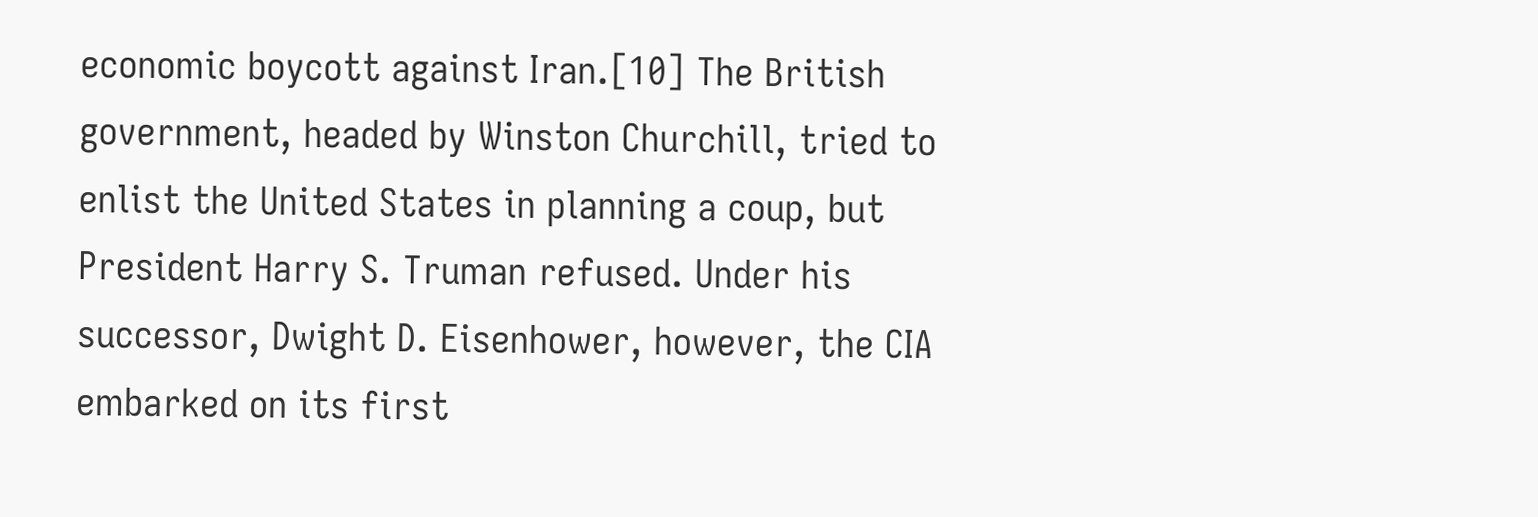economic boycott against Iran.[10] The British government, headed by Winston Churchill, tried to enlist the United States in planning a coup, but President Harry S. Truman refused. Under his successor, Dwight D. Eisenhower, however, the CIA embarked on its first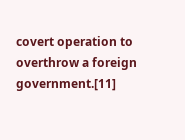covert operation to overthrow a foreign government.[11]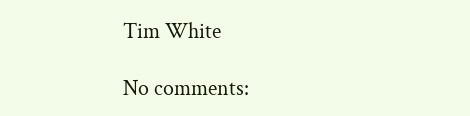Tim White

No comments: